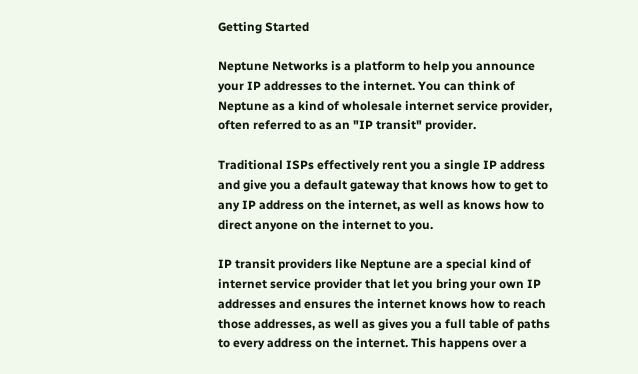Getting Started

Neptune Networks is a platform to help you announce your IP addresses to the internet. You can think of Neptune as a kind of wholesale internet service provider, often referred to as an "IP transit" provider.

Traditional ISPs effectively rent you a single IP address and give you a default gateway that knows how to get to any IP address on the internet, as well as knows how to direct anyone on the internet to you.

IP transit providers like Neptune are a special kind of internet service provider that let you bring your own IP addresses and ensures the internet knows how to reach those addresses, as well as gives you a full table of paths to every address on the internet. This happens over a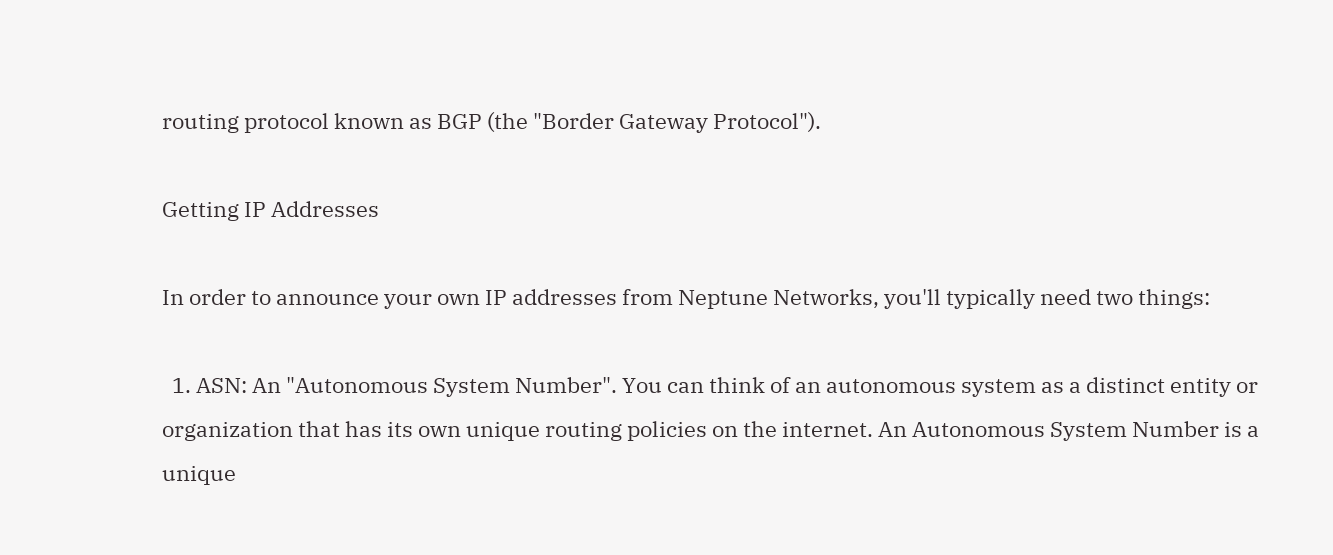routing protocol known as BGP (the "Border Gateway Protocol").

Getting IP Addresses

In order to announce your own IP addresses from Neptune Networks, you'll typically need two things:

  1. ASN: An "Autonomous System Number". You can think of an autonomous system as a distinct entity or organization that has its own unique routing policies on the internet. An Autonomous System Number is a unique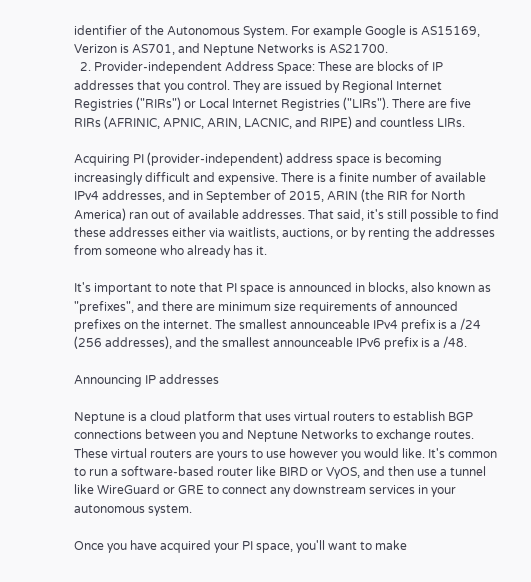identifier of the Autonomous System. For example Google is AS15169, Verizon is AS701, and Neptune Networks is AS21700.
  2. Provider-independent Address Space: These are blocks of IP addresses that you control. They are issued by Regional Internet Registries ("RIRs") or Local Internet Registries ("LIRs"). There are five RIRs (AFRINIC, APNIC, ARIN, LACNIC, and RIPE) and countless LIRs.

Acquiring PI (provider-independent) address space is becoming increasingly difficult and expensive. There is a finite number of available IPv4 addresses, and in September of 2015, ARIN (the RIR for North America) ran out of available addresses. That said, it's still possible to find these addresses either via waitlists, auctions, or by renting the addresses from someone who already has it.

It's important to note that PI space is announced in blocks, also known as "prefixes", and there are minimum size requirements of announced prefixes on the internet. The smallest announceable IPv4 prefix is a /24 (256 addresses), and the smallest announceable IPv6 prefix is a /48.

Announcing IP addresses

Neptune is a cloud platform that uses virtual routers to establish BGP connections between you and Neptune Networks to exchange routes. These virtual routers are yours to use however you would like. It's common to run a software-based router like BIRD or VyOS, and then use a tunnel like WireGuard or GRE to connect any downstream services in your autonomous system.

Once you have acquired your PI space, you'll want to make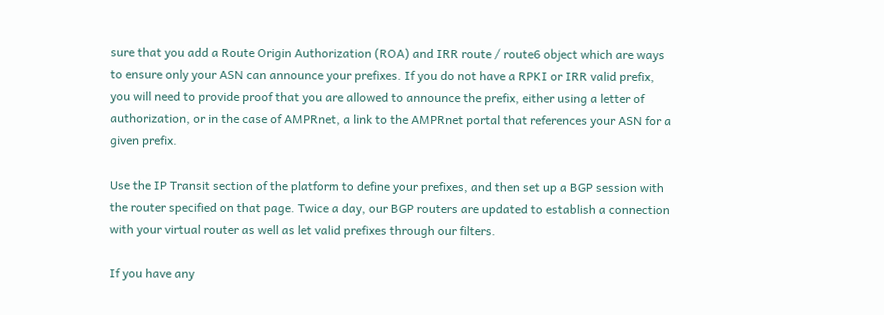sure that you add a Route Origin Authorization (ROA) and IRR route / route6 object which are ways to ensure only your ASN can announce your prefixes. If you do not have a RPKI or IRR valid prefix, you will need to provide proof that you are allowed to announce the prefix, either using a letter of authorization, or in the case of AMPRnet, a link to the AMPRnet portal that references your ASN for a given prefix.

Use the IP Transit section of the platform to define your prefixes, and then set up a BGP session with the router specified on that page. Twice a day, our BGP routers are updated to establish a connection with your virtual router as well as let valid prefixes through our filters.

If you have any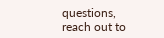questions, reach out to